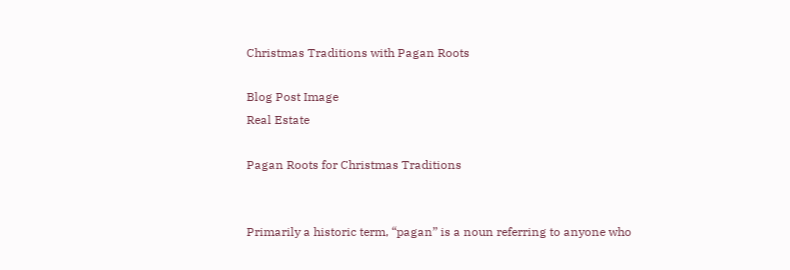Christmas Traditions with Pagan Roots

Blog Post Image
Real Estate

Pagan Roots for Christmas Traditions


Primarily a historic term, “pagan” is a noun referring to anyone who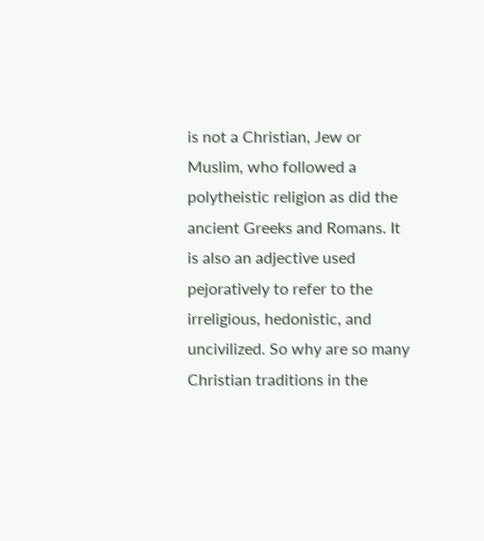is not a Christian, Jew or Muslim, who followed a polytheistic religion as did the ancient Greeks and Romans. It is also an adjective used pejoratively to refer to the irreligious, hedonistic, and uncivilized. So why are so many Christian traditions in the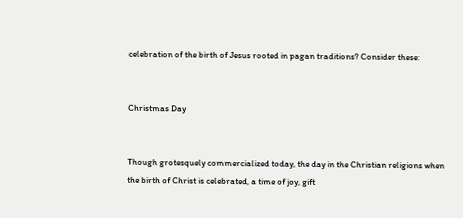celebration of the birth of Jesus rooted in pagan traditions? Consider these:


Christmas Day


Though grotesquely commercialized today, the day in the Christian religions when the birth of Christ is celebrated, a time of joy, gift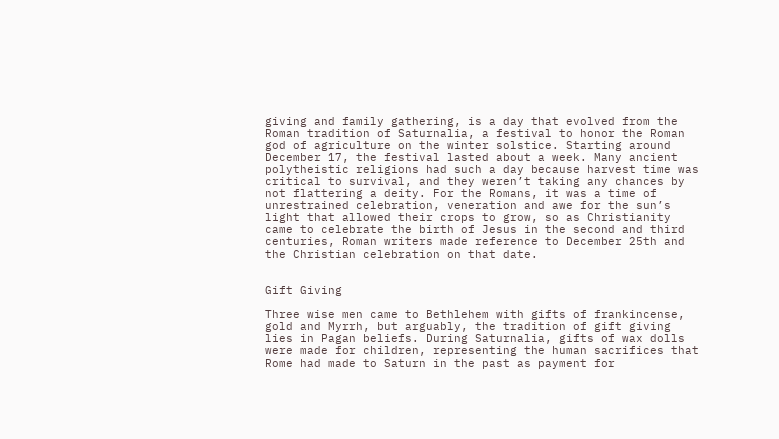giving and family gathering, is a day that evolved from the Roman tradition of Saturnalia, a festival to honor the Roman god of agriculture on the winter solstice. Starting around December 17, the festival lasted about a week. Many ancient polytheistic religions had such a day because harvest time was critical to survival, and they weren’t taking any chances by not flattering a deity. For the Romans, it was a time of unrestrained celebration, veneration and awe for the sun’s light that allowed their crops to grow, so as Christianity came to celebrate the birth of Jesus in the second and third centuries, Roman writers made reference to December 25th and the Christian celebration on that date.


Gift Giving

Three wise men came to Bethlehem with gifts of frankincense, gold and Myrrh, but arguably, the tradition of gift giving lies in Pagan beliefs. During Saturnalia, gifts of wax dolls were made for children, representing the human sacrifices that Rome had made to Saturn in the past as payment for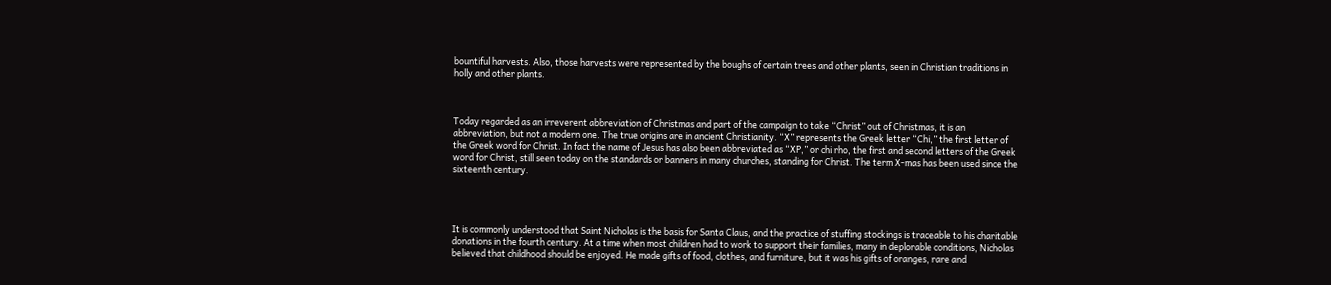bountiful harvests. Also, those harvests were represented by the boughs of certain trees and other plants, seen in Christian traditions in holly and other plants.



Today regarded as an irreverent abbreviation of Christmas and part of the campaign to take “Christ” out of Christmas, it is an abbreviation, but not a modern one. The true origins are in ancient Christianity. “X” represents the Greek letter “Chi,” the first letter of the Greek word for Christ. In fact the name of Jesus has also been abbreviated as “XP,” or chi rho, the first and second letters of the Greek word for Christ, still seen today on the standards or banners in many churches, standing for Christ. The term X-mas has been used since the sixteenth century.




It is commonly understood that Saint Nicholas is the basis for Santa Claus, and the practice of stuffing stockings is traceable to his charitable donations in the fourth century. At a time when most children had to work to support their families, many in deplorable conditions, Nicholas believed that childhood should be enjoyed. He made gifts of food, clothes, and furniture, but it was his gifts of oranges, rare and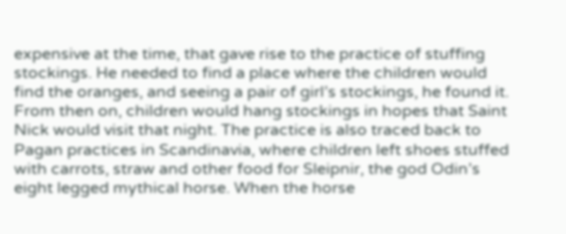expensive at the time, that gave rise to the practice of stuffing stockings. He needed to find a place where the children would find the oranges, and seeing a pair of girl’s stockings, he found it. From then on, children would hang stockings in hopes that Saint Nick would visit that night. The practice is also traced back to Pagan practices in Scandinavia, where children left shoes stuffed with carrots, straw and other food for Sleipnir, the god Odin’s eight legged mythical horse. When the horse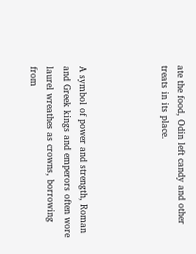ate the food, Odin left candy and other treats in its place.




A symbol of power and strength, Roman and Greek kings and emperors often wore laurel wreathes as crowns, borrowing from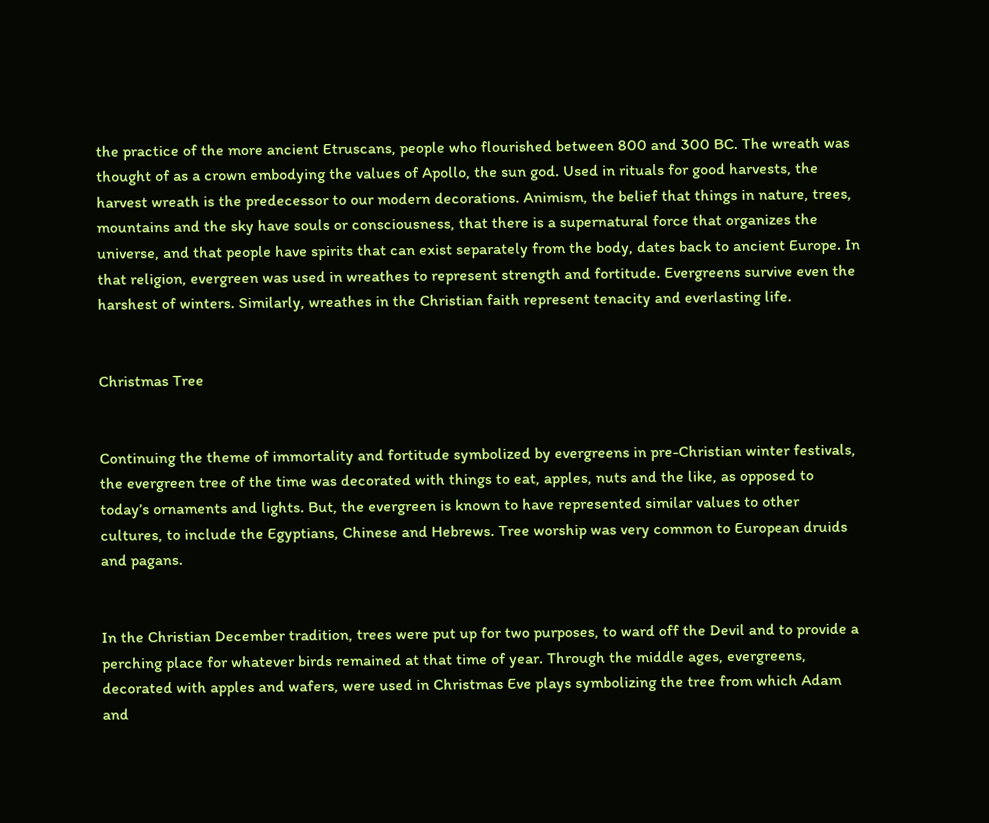the practice of the more ancient Etruscans, people who flourished between 800 and 300 BC. The wreath was thought of as a crown embodying the values of Apollo, the sun god. Used in rituals for good harvests, the harvest wreath is the predecessor to our modern decorations. Animism, the belief that things in nature, trees, mountains and the sky have souls or consciousness, that there is a supernatural force that organizes the universe, and that people have spirits that can exist separately from the body, dates back to ancient Europe. In that religion, evergreen was used in wreathes to represent strength and fortitude. Evergreens survive even the harshest of winters. Similarly, wreathes in the Christian faith represent tenacity and everlasting life.


Christmas Tree


Continuing the theme of immortality and fortitude symbolized by evergreens in pre-Christian winter festivals, the evergreen tree of the time was decorated with things to eat, apples, nuts and the like, as opposed to today’s ornaments and lights. But, the evergreen is known to have represented similar values to other cultures, to include the Egyptians, Chinese and Hebrews. Tree worship was very common to European druids and pagans.


In the Christian December tradition, trees were put up for two purposes, to ward off the Devil and to provide a perching place for whatever birds remained at that time of year. Through the middle ages, evergreens, decorated with apples and wafers, were used in Christmas Eve plays symbolizing the tree from which Adam and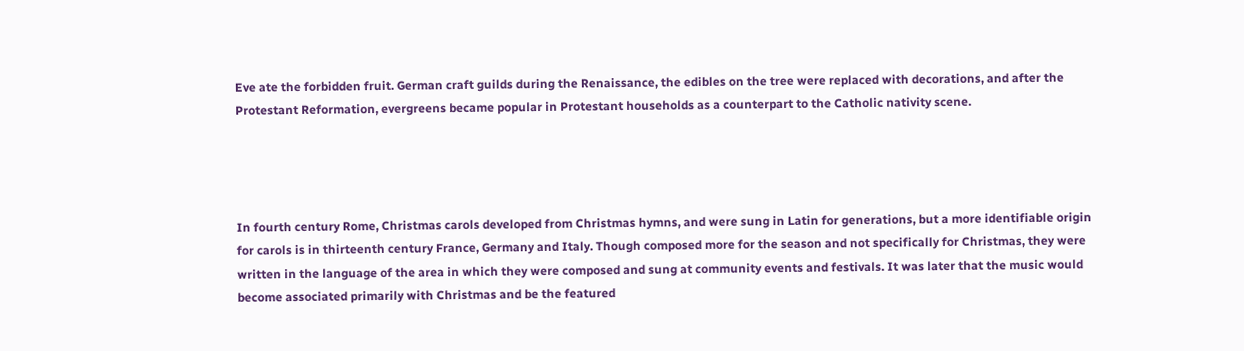Eve ate the forbidden fruit. German craft guilds during the Renaissance, the edibles on the tree were replaced with decorations, and after the Protestant Reformation, evergreens became popular in Protestant households as a counterpart to the Catholic nativity scene.




In fourth century Rome, Christmas carols developed from Christmas hymns, and were sung in Latin for generations, but a more identifiable origin for carols is in thirteenth century France, Germany and Italy. Though composed more for the season and not specifically for Christmas, they were written in the language of the area in which they were composed and sung at community events and festivals. It was later that the music would become associated primarily with Christmas and be the featured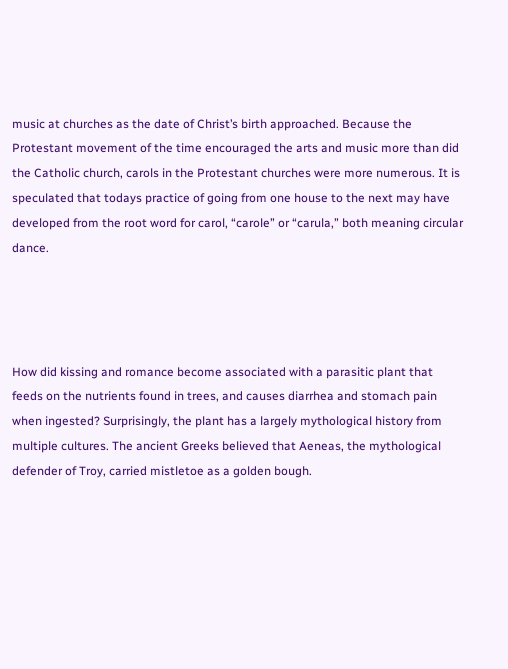music at churches as the date of Christ’s birth approached. Because the Protestant movement of the time encouraged the arts and music more than did the Catholic church, carols in the Protestant churches were more numerous. It is speculated that todays practice of going from one house to the next may have developed from the root word for carol, “carole” or “carula,” both meaning circular dance.




How did kissing and romance become associated with a parasitic plant that feeds on the nutrients found in trees, and causes diarrhea and stomach pain when ingested? Surprisingly, the plant has a largely mythological history from multiple cultures. The ancient Greeks believed that Aeneas, the mythological defender of Troy, carried mistletoe as a golden bough.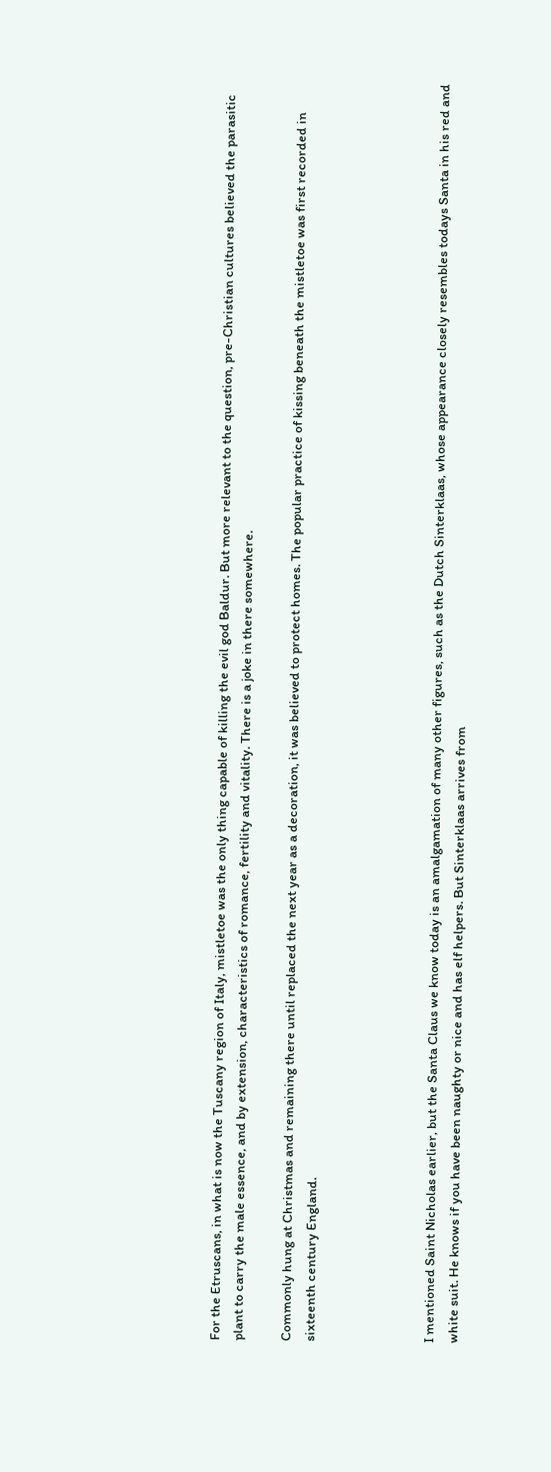For the Etruscans, in what is now the Tuscany region of Italy, mistletoe was the only thing capable of killing the evil god Baldur. But more relevant to the question, pre-Christian cultures believed the parasitic plant to carry the male essence, and by extension, characteristics of romance, fertility and vitality. There is a joke in there somewhere.

Commonly hung at Christmas and remaining there until replaced the next year as a decoration, it was believed to protect homes. The popular practice of kissing beneath the mistletoe was first recorded in sixteenth century England.




I mentioned Saint Nicholas earlier, but the Santa Claus we know today is an amalgamation of many other figures, such as the Dutch Sinterklaas, whose appearance closely resembles todays Santa in his red and white suit. He knows if you have been naughty or nice and has elf helpers. But Sinterklaas arrives from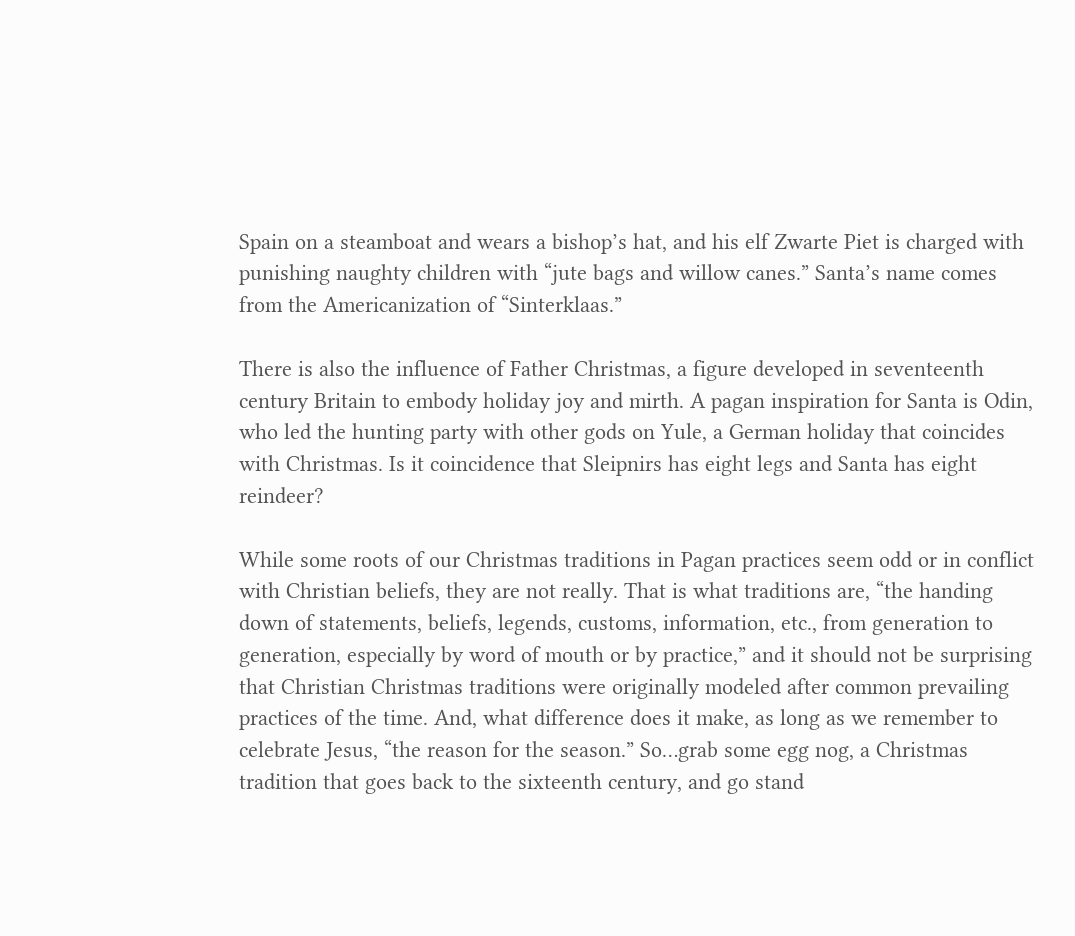Spain on a steamboat and wears a bishop’s hat, and his elf Zwarte Piet is charged with punishing naughty children with “jute bags and willow canes.” Santa’s name comes from the Americanization of “Sinterklaas.”

There is also the influence of Father Christmas, a figure developed in seventeenth century Britain to embody holiday joy and mirth. A pagan inspiration for Santa is Odin, who led the hunting party with other gods on Yule, a German holiday that coincides with Christmas. Is it coincidence that Sleipnirs has eight legs and Santa has eight reindeer?

While some roots of our Christmas traditions in Pagan practices seem odd or in conflict with Christian beliefs, they are not really. That is what traditions are, “the handing down of statements, beliefs, legends, customs, information, etc., from generation to generation, especially by word of mouth or by practice,” and it should not be surprising that Christian Christmas traditions were originally modeled after common prevailing practices of the time. And, what difference does it make, as long as we remember to celebrate Jesus, “the reason for the season.” So…grab some egg nog, a Christmas tradition that goes back to the sixteenth century, and go stand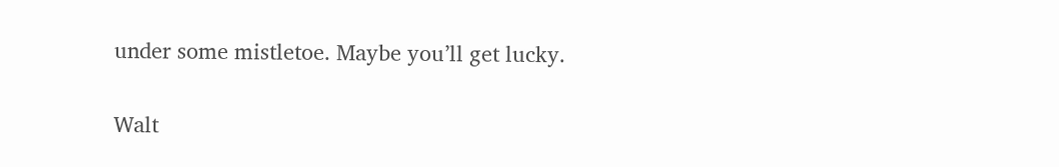under some mistletoe. Maybe you’ll get lucky.

Walt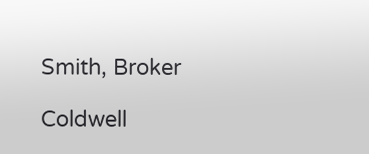Smith, Broker

Coldwell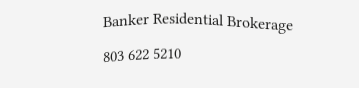Banker Residential Brokerage

803 622 5210